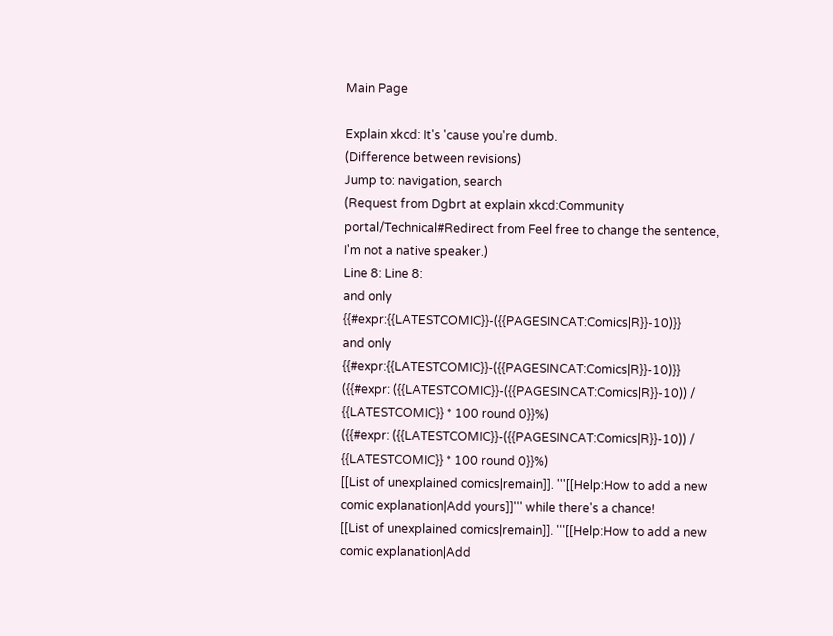Main Page

Explain xkcd: It's 'cause you're dumb.
(Difference between revisions)
Jump to: navigation, search
(Request from Dgbrt at explain xkcd:Community portal/Technical#Redirect from Feel free to change the sentence, I'm not a native speaker.)
Line 8: Line 8:
and only {{#expr:{{LATESTCOMIC}}-({{PAGESINCAT:Comics|R}}-10)}}
and only {{#expr:{{LATESTCOMIC}}-({{PAGESINCAT:Comics|R}}-10)}}
({{#expr: ({{LATESTCOMIC}}-({{PAGESINCAT:Comics|R}}-10)) / {{LATESTCOMIC}} * 100 round 0}}%)
({{#expr: ({{LATESTCOMIC}}-({{PAGESINCAT:Comics|R}}-10)) / {{LATESTCOMIC}} * 100 round 0}}%)
[[List of unexplained comics|remain]]. '''[[Help:How to add a new comic explanation|Add yours]]''' while there's a chance!
[[List of unexplained comics|remain]]. '''[[Help:How to add a new comic explanation|Add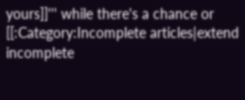yours]]''' while there's a chance or [[:Category:Incomplete articles|extend incomplete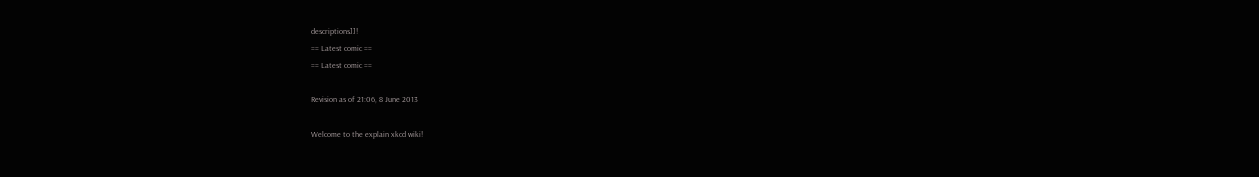descriptions]]!
== Latest comic ==
== Latest comic ==

Revision as of 21:06, 8 June 2013

Welcome to the explain xkcd wiki!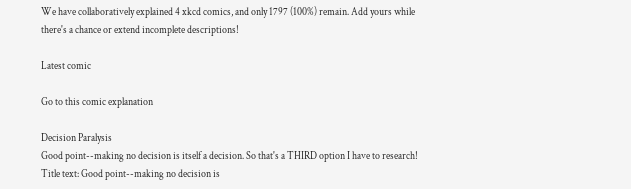We have collaboratively explained 4 xkcd comics, and only 1797 (100%) remain. Add yours while there's a chance or extend incomplete descriptions!

Latest comic

Go to this comic explanation

Decision Paralysis
Good point--making no decision is itself a decision. So that's a THIRD option I have to research!
Title text: Good point--making no decision is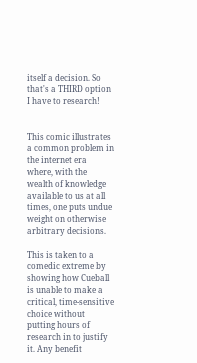itself a decision. So that's a THIRD option I have to research!


This comic illustrates a common problem in the internet era where, with the wealth of knowledge available to us at all times, one puts undue weight on otherwise arbitrary decisions.

This is taken to a comedic extreme by showing how Cueball is unable to make a critical, time-sensitive choice without putting hours of research in to justify it. Any benefit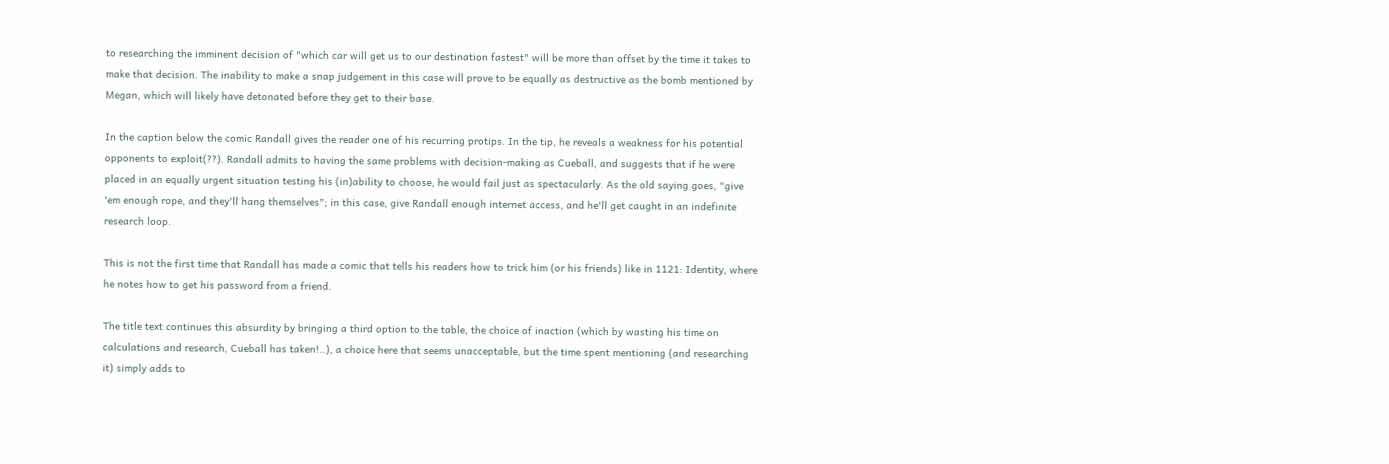to researching the imminent decision of "which car will get us to our destination fastest" will be more than offset by the time it takes to make that decision. The inability to make a snap judgement in this case will prove to be equally as destructive as the bomb mentioned by Megan, which will likely have detonated before they get to their base.

In the caption below the comic Randall gives the reader one of his recurring protips. In the tip, he reveals a weakness for his potential opponents to exploit(??). Randall admits to having the same problems with decision-making as Cueball, and suggests that if he were placed in an equally urgent situation testing his (in)ability to choose, he would fail just as spectacularly. As the old saying goes, "give 'em enough rope, and they'll hang themselves"; in this case, give Randall enough internet access, and he'll get caught in an indefinite research loop.

This is not the first time that Randall has made a comic that tells his readers how to trick him (or his friends) like in 1121: Identity, where he notes how to get his password from a friend.

The title text continues this absurdity by bringing a third option to the table, the choice of inaction (which by wasting his time on calculations and research, Cueball has taken!..), a choice here that seems unacceptable, but the time spent mentioning (and researching it) simply adds to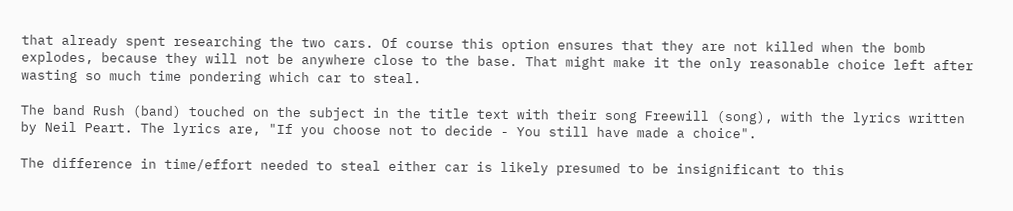that already spent researching the two cars. Of course this option ensures that they are not killed when the bomb explodes, because they will not be anywhere close to the base. That might make it the only reasonable choice left after wasting so much time pondering which car to steal.

The band Rush (band) touched on the subject in the title text with their song Freewill (song), with the lyrics written by Neil Peart. The lyrics are, "If you choose not to decide - You still have made a choice".

The difference in time/effort needed to steal either car is likely presumed to be insignificant to this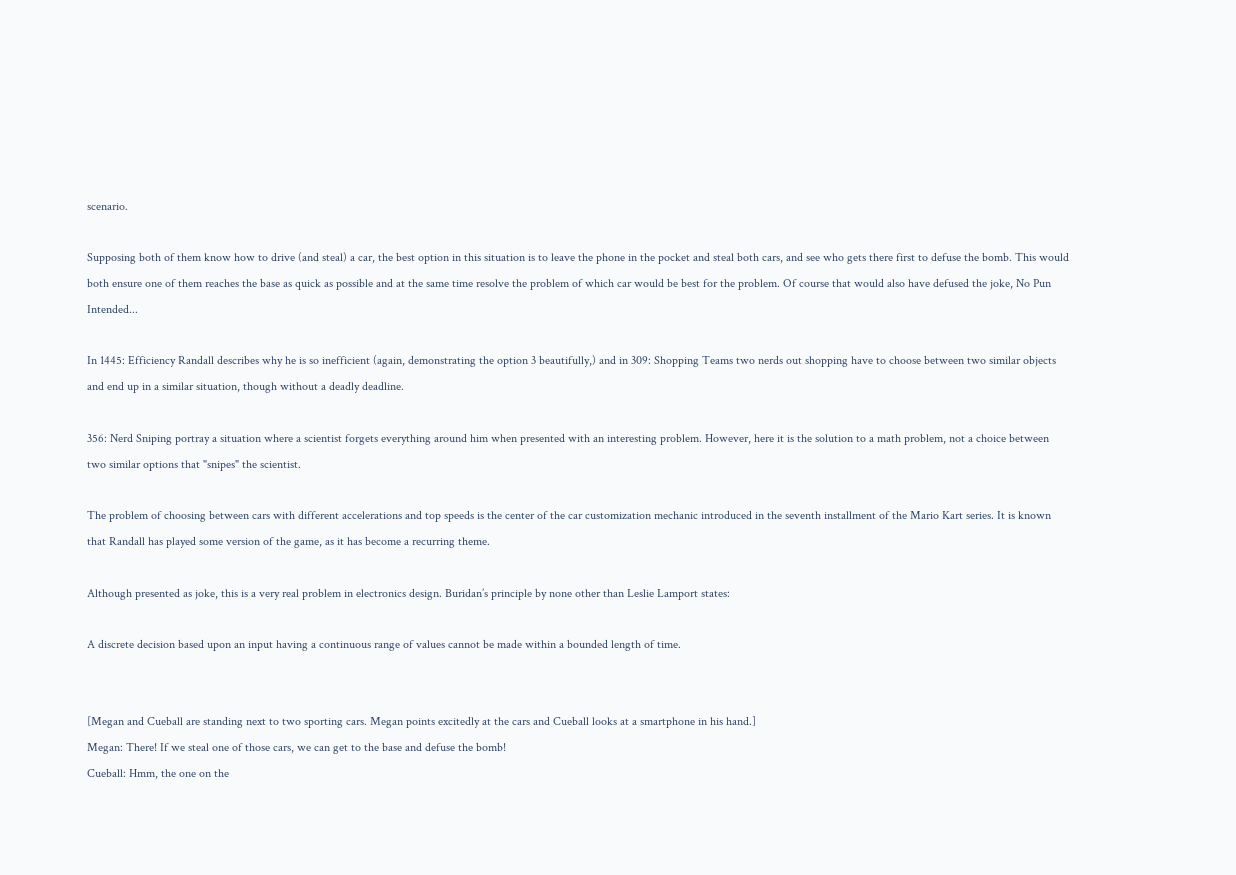scenario.

Supposing both of them know how to drive (and steal) a car, the best option in this situation is to leave the phone in the pocket and steal both cars, and see who gets there first to defuse the bomb. This would both ensure one of them reaches the base as quick as possible and at the same time resolve the problem of which car would be best for the problem. Of course that would also have defused the joke, No Pun Intended...

In 1445: Efficiency Randall describes why he is so inefficient (again, demonstrating the option 3 beautifully,) and in 309: Shopping Teams two nerds out shopping have to choose between two similar objects and end up in a similar situation, though without a deadly deadline.

356: Nerd Sniping portray a situation where a scientist forgets everything around him when presented with an interesting problem. However, here it is the solution to a math problem, not a choice between two similar options that "snipes" the scientist.

The problem of choosing between cars with different accelerations and top speeds is the center of the car customization mechanic introduced in the seventh installment of the Mario Kart series. It is known that Randall has played some version of the game, as it has become a recurring theme.

Although presented as joke, this is a very real problem in electronics design. Buridan’s principle by none other than Leslie Lamport states:

A discrete decision based upon an input having a continuous range of values cannot be made within a bounded length of time.


[Megan and Cueball are standing next to two sporting cars. Megan points excitedly at the cars and Cueball looks at a smartphone in his hand.]
Megan: There! If we steal one of those cars, we can get to the base and defuse the bomb!
Cueball: Hmm, the one on the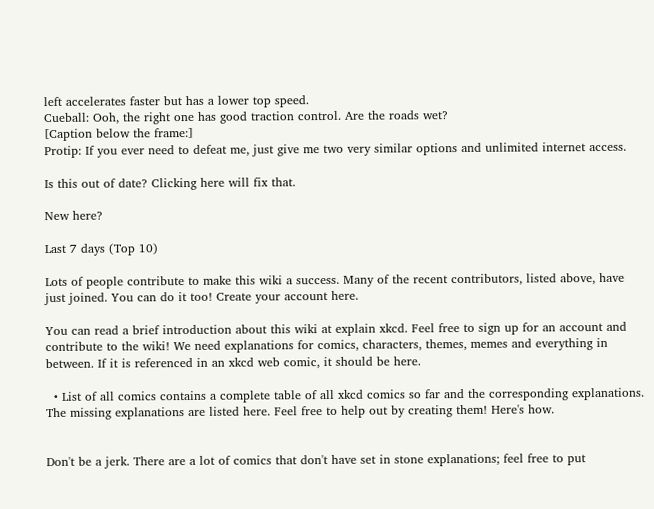left accelerates faster but has a lower top speed.
Cueball: Ooh, the right one has good traction control. Are the roads wet?
[Caption below the frame:]
Protip: If you ever need to defeat me, just give me two very similar options and unlimited internet access.

Is this out of date? Clicking here will fix that.

New here?

Last 7 days (Top 10)

Lots of people contribute to make this wiki a success. Many of the recent contributors, listed above, have just joined. You can do it too! Create your account here.

You can read a brief introduction about this wiki at explain xkcd. Feel free to sign up for an account and contribute to the wiki! We need explanations for comics, characters, themes, memes and everything in between. If it is referenced in an xkcd web comic, it should be here.

  • List of all comics contains a complete table of all xkcd comics so far and the corresponding explanations. The missing explanations are listed here. Feel free to help out by creating them! Here's how.


Don't be a jerk. There are a lot of comics that don't have set in stone explanations; feel free to put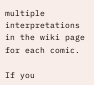multiple interpretations in the wiki page for each comic.

If you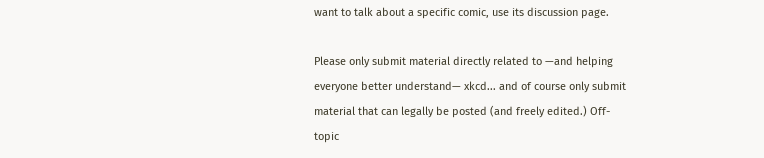want to talk about a specific comic, use its discussion page.

Please only submit material directly related to —and helping everyone better understand— xkcd... and of course only submit material that can legally be posted (and freely edited.) Off-topic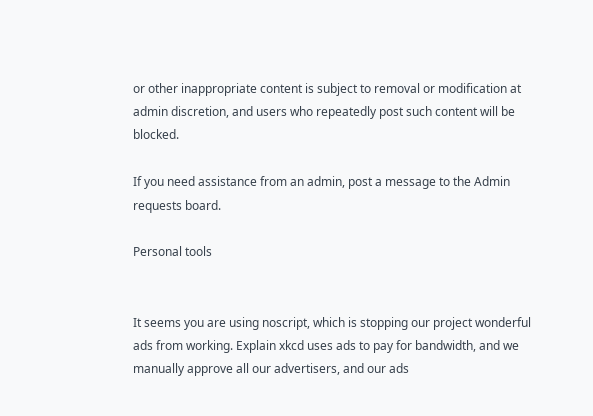or other inappropriate content is subject to removal or modification at admin discretion, and users who repeatedly post such content will be blocked.

If you need assistance from an admin, post a message to the Admin requests board.

Personal tools


It seems you are using noscript, which is stopping our project wonderful ads from working. Explain xkcd uses ads to pay for bandwidth, and we manually approve all our advertisers, and our ads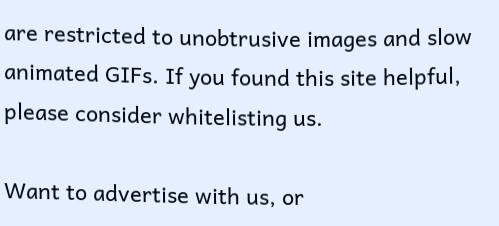are restricted to unobtrusive images and slow animated GIFs. If you found this site helpful, please consider whitelisting us.

Want to advertise with us, or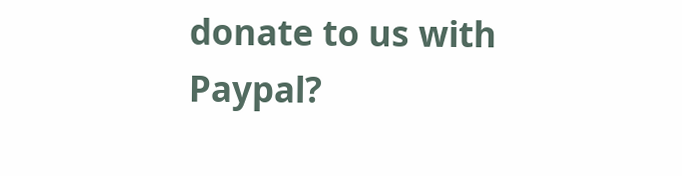donate to us with Paypal?